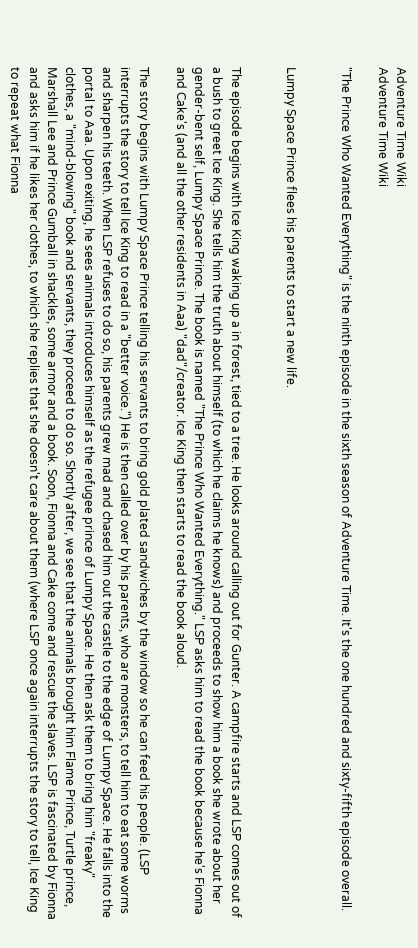Adventure Time Wiki
Adventure Time Wiki

"The Prince Who Wanted Everything" is the ninth episode in the sixth season of Adventure Time. It's the one hundred and sixty-fifth episode overall.


Lumpy Space Prince flees his parents to start a new life.


The episode begins with Ice King waking up a in forest, tied to a tree. He looks around calling out for Gunter. A campfire starts and LSP comes out of a bush to greet Ice King. She tells him the truth about himself (to which he claims he knows) and proceeds to show him a book she wrote about her gender-bent self, Lumpy Space Prince. The book is named "The Prince Who Wanted Everything." LSP asks him to read the book because he's Fionna and Cake's (and all the other residents in Aaa) "dad"/creator. Ice King then starts to read the book aloud.

The story begins with Lumpy Space Prince telling his servants to bring gold plated sandwiches by the window so he can feed his people. (LSP interrupts the story to tell Ice King to read in a "better voice.") He is then called over by his parents, who are monsters, to tell him to eat some worms and sharpen his teeth. When LSP refuses to do so, his parents grew mad and chased him out the castle to the edge of Lumpy Space. He falls into the portal to Aaa. Upon exiting, he sees animals introduces himself as the refugee prince of Lumpy Space. He then ask them to bring him "freaky" clothes, a "mind-blowing" book and servants, they proceed to do so. Shortly after, we see that the animals brought him Flame Prince, Turtle prince, Marshall Lee and Prince Gumball in shackles, some armor and a book. Soon, Fionna and Cake come and rescue the slaves. LSP is fascinated by Fionna and asks him if he likes her clothes, to which she replies that she doesn't care about them (where LSP once again interrupts the story to tell, Ice King to repeat what Fionna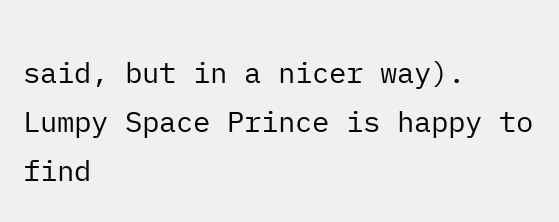said, but in a nicer way). Lumpy Space Prince is happy to find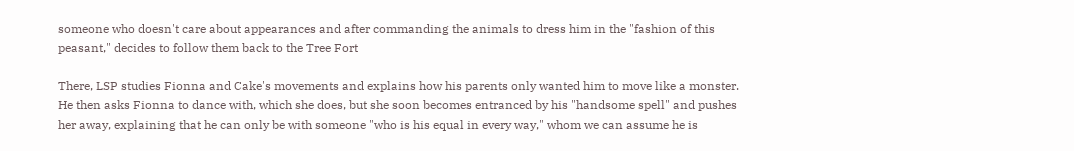someone who doesn't care about appearances and after commanding the animals to dress him in the "fashion of this peasant," decides to follow them back to the Tree Fort

There, LSP studies Fionna and Cake's movements and explains how his parents only wanted him to move like a monster. He then asks Fionna to dance with, which she does, but she soon becomes entranced by his "handsome spell" and pushes her away, explaining that he can only be with someone "who is his equal in every way," whom we can assume he is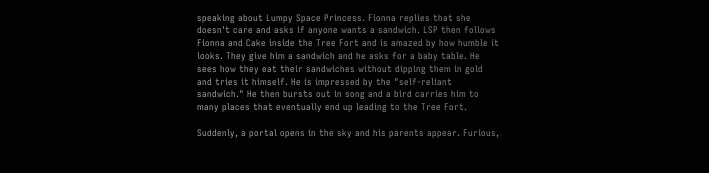speaking about Lumpy Space Princess. Fionna replies that she doesn't care and asks if anyone wants a sandwich. LSP then follows Fionna and Cake inside the Tree Fort and is amazed by how humble it looks. They give him a sandwich and he asks for a baby table. He sees how they eat their sandwiches without dipping them in gold and tries it himself. He is impressed by the "self-reliant sandwich." He then bursts out in song and a bird carries him to many places that eventually end up leading to the Tree Fort.

Suddenly, a portal opens in the sky and his parents appear. Furious,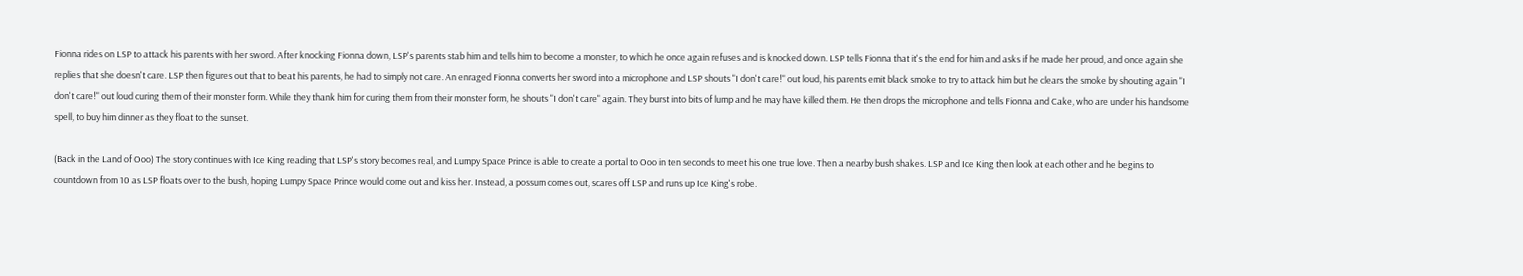Fionna rides on LSP to attack his parents with her sword. After knocking Fionna down, LSP's parents stab him and tells him to become a monster, to which he once again refuses and is knocked down. LSP tells Fionna that it's the end for him and asks if he made her proud, and once again she replies that she doesn't care. LSP then figures out that to beat his parents, he had to simply not care. An enraged Fionna converts her sword into a microphone and LSP shouts "I don't care!" out loud, his parents emit black smoke to try to attack him but he clears the smoke by shouting again "I don't care!" out loud curing them of their monster form. While they thank him for curing them from their monster form, he shouts "I don't care" again. They burst into bits of lump and he may have killed them. He then drops the microphone and tells Fionna and Cake, who are under his handsome spell, to buy him dinner as they float to the sunset.

(Back in the Land of Ooo) The story continues with Ice King reading that LSP's story becomes real, and Lumpy Space Prince is able to create a portal to Ooo in ten seconds to meet his one true love. Then a nearby bush shakes. LSP and Ice King then look at each other and he begins to countdown from 10 as LSP floats over to the bush, hoping Lumpy Space Prince would come out and kiss her. Instead, a possum comes out, scares off LSP and runs up Ice King's robe.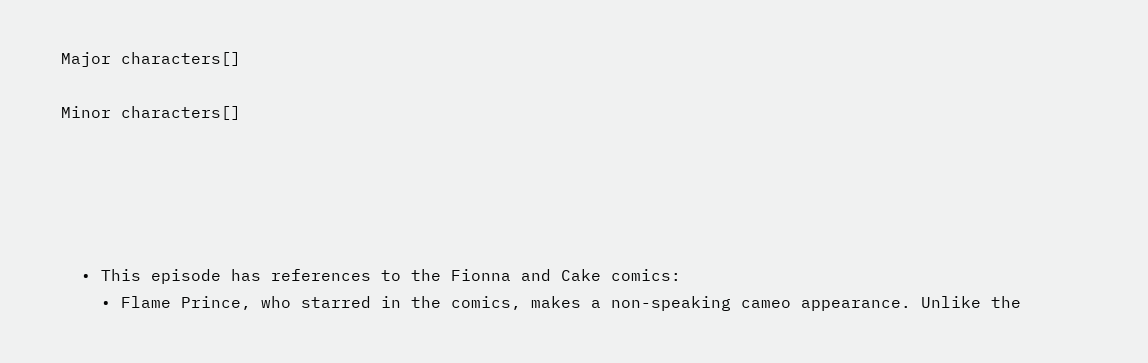Major characters[]

Minor characters[]





  • This episode has references to the Fionna and Cake comics:
    • Flame Prince, who starred in the comics, makes a non-speaking cameo appearance. Unlike the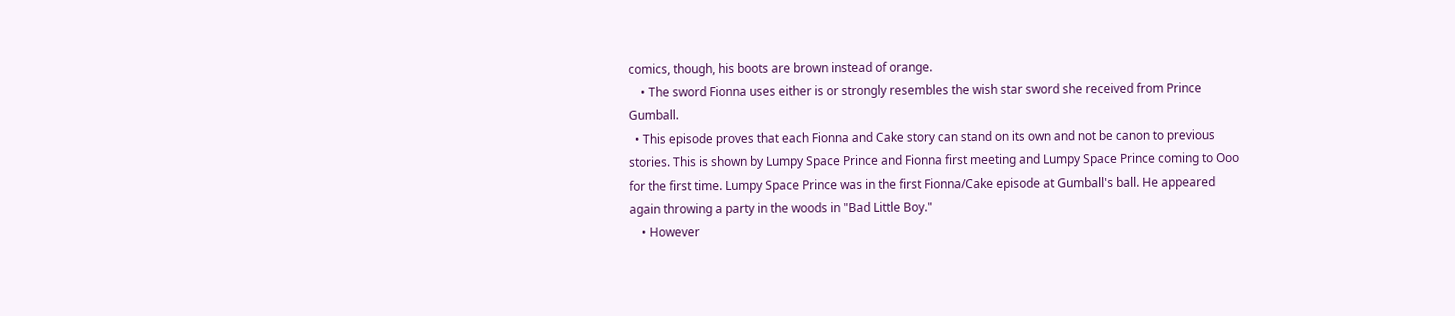comics, though, his boots are brown instead of orange.
    • The sword Fionna uses either is or strongly resembles the wish star sword she received from Prince Gumball.
  • This episode proves that each Fionna and Cake story can stand on its own and not be canon to previous stories. This is shown by Lumpy Space Prince and Fionna first meeting and Lumpy Space Prince coming to Ooo for the first time. Lumpy Space Prince was in the first Fionna/Cake episode at Gumball's ball. He appeared again throwing a party in the woods in "Bad Little Boy."
    • However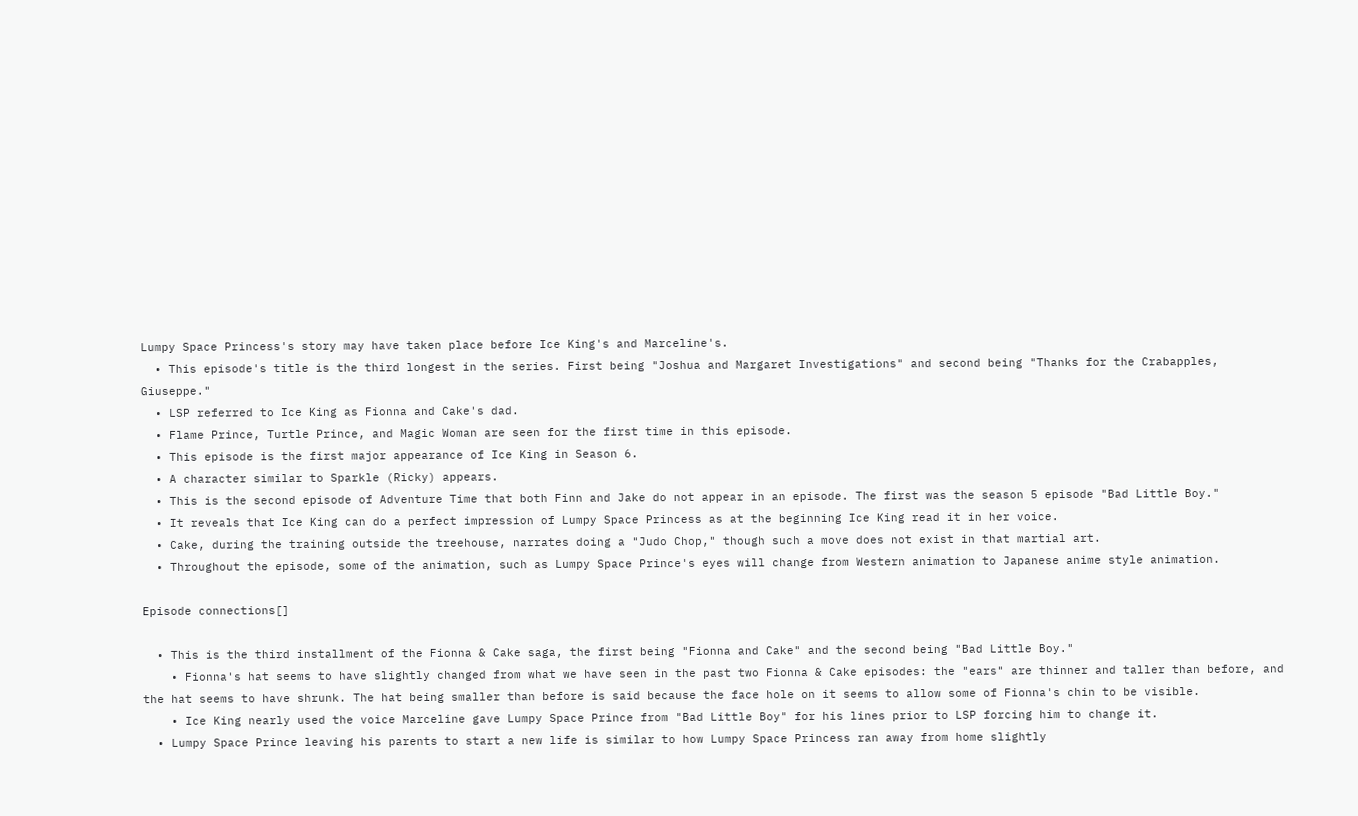Lumpy Space Princess's story may have taken place before Ice King's and Marceline's.
  • This episode's title is the third longest in the series. First being "Joshua and Margaret Investigations" and second being "Thanks for the Crabapples, Giuseppe."
  • LSP referred to Ice King as Fionna and Cake's dad.
  • Flame Prince, Turtle Prince, and Magic Woman are seen for the first time in this episode.
  • This episode is the first major appearance of Ice King in Season 6.
  • A character similar to Sparkle (Ricky) appears.
  • This is the second episode of Adventure Time that both Finn and Jake do not appear in an episode. The first was the season 5 episode "Bad Little Boy."
  • It reveals that Ice King can do a perfect impression of Lumpy Space Princess as at the beginning Ice King read it in her voice.
  • Cake, during the training outside the treehouse, narrates doing a "Judo Chop," though such a move does not exist in that martial art.
  • Throughout the episode, some of the animation, such as Lumpy Space Prince's eyes will change from Western animation to Japanese anime style animation.

Episode connections[]

  • This is the third installment of the Fionna & Cake saga, the first being "Fionna and Cake" and the second being "Bad Little Boy."
    • Fionna's hat seems to have slightly changed from what we have seen in the past two Fionna & Cake episodes: the "ears" are thinner and taller than before, and the hat seems to have shrunk. The hat being smaller than before is said because the face hole on it seems to allow some of Fionna's chin to be visible.
    • Ice King nearly used the voice Marceline gave Lumpy Space Prince from "Bad Little Boy" for his lines prior to LSP forcing him to change it.
  • Lumpy Space Prince leaving his parents to start a new life is similar to how Lumpy Space Princess ran away from home slightly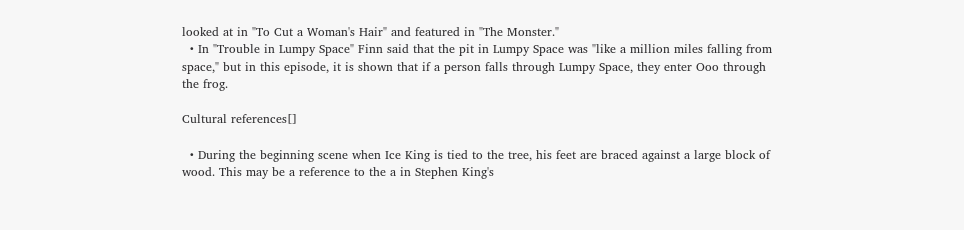looked at in "To Cut a Woman's Hair" and featured in "The Monster."
  • In "Trouble in Lumpy Space" Finn said that the pit in Lumpy Space was "like a million miles falling from space," but in this episode, it is shown that if a person falls through Lumpy Space, they enter Ooo through the frog.

Cultural references[]

  • During the beginning scene when Ice King is tied to the tree, his feet are braced against a large block of wood. This may be a reference to the a in Stephen King's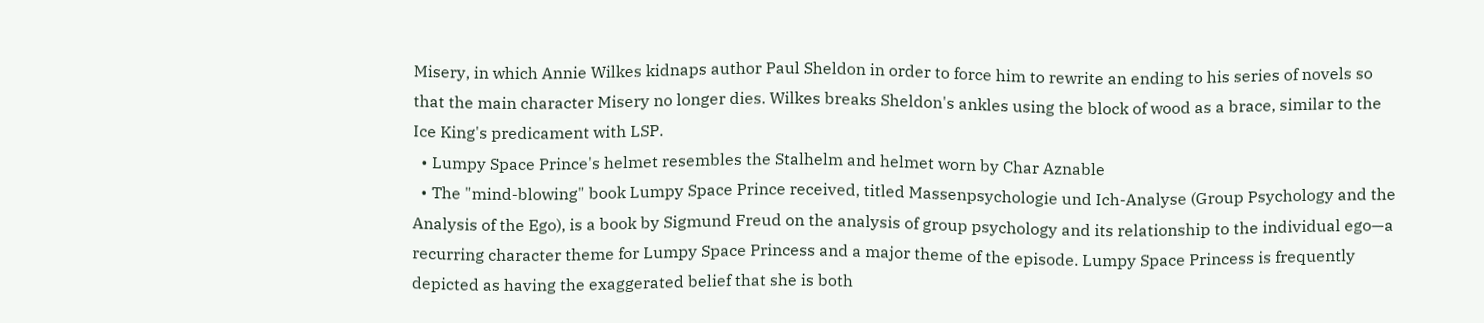Misery, in which Annie Wilkes kidnaps author Paul Sheldon in order to force him to rewrite an ending to his series of novels so that the main character Misery no longer dies. Wilkes breaks Sheldon's ankles using the block of wood as a brace, similar to the Ice King's predicament with LSP.
  • Lumpy Space Prince's helmet resembles the Stalhelm and helmet worn by Char Aznable
  • The "mind-blowing" book Lumpy Space Prince received, titled Massenpsychologie und Ich-Analyse (Group Psychology and the Analysis of the Ego), is a book by Sigmund Freud on the analysis of group psychology and its relationship to the individual ego—a recurring character theme for Lumpy Space Princess and a major theme of the episode. Lumpy Space Princess is frequently depicted as having the exaggerated belief that she is both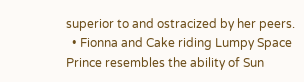superior to and ostracized by her peers.
  • Fionna and Cake riding Lumpy Space Prince resembles the ability of Sun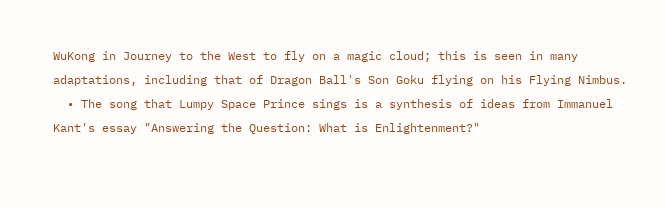WuKong in Journey to the West to fly on a magic cloud; this is seen in many adaptations, including that of Dragon Ball's Son Goku flying on his Flying Nimbus.
  • The song that Lumpy Space Prince sings is a synthesis of ideas from Immanuel Kant's essay "Answering the Question: What is Enlightenment?"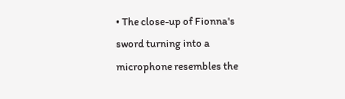• The close-up of Fionna's sword turning into a microphone resembles the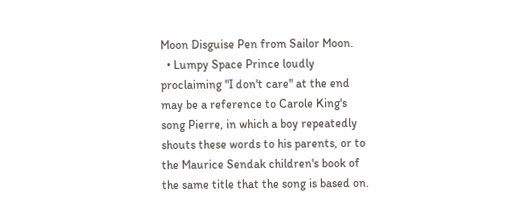Moon Disguise Pen from Sailor Moon.
  • Lumpy Space Prince loudly proclaiming "I don't care" at the end may be a reference to Carole King's song Pierre, in which a boy repeatedly shouts these words to his parents, or to the Maurice Sendak children's book of the same title that the song is based on.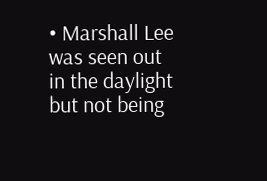• Marshall Lee was seen out in the daylight but not being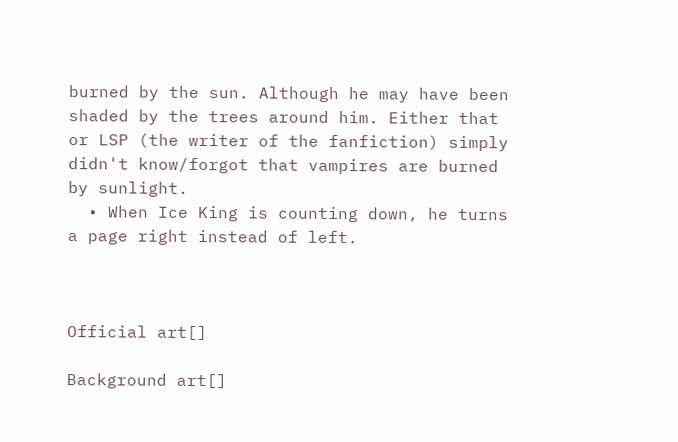burned by the sun. Although he may have been shaded by the trees around him. Either that or LSP (the writer of the fanfiction) simply didn't know/forgot that vampires are burned by sunlight.
  • When Ice King is counting down, he turns a page right instead of left.



Official art[]

Background art[]